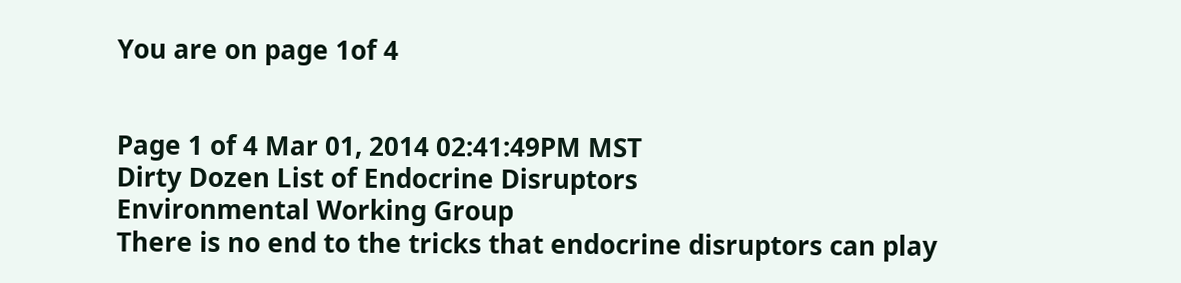You are on page 1of 4


Page 1 of 4 Mar 01, 2014 02:41:49PM MST
Dirty Dozen List of Endocrine Disruptors
Environmental Working Group
There is no end to the tricks that endocrine disruptors can play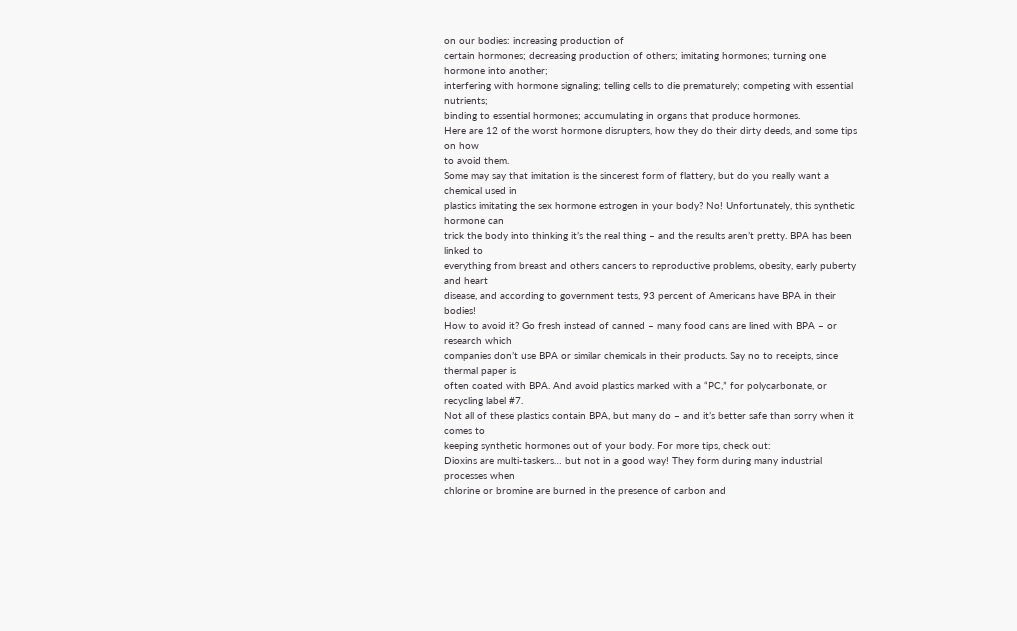on our bodies: increasing production of
certain hormones; decreasing production of others; imitating hormones; turning one hormone into another;
interfering with hormone signaling; telling cells to die prematurely; competing with essential nutrients;
binding to essential hormones; accumulating in organs that produce hormones.
Here are 12 of the worst hormone disrupters, how they do their dirty deeds, and some tips on how
to avoid them.
Some may say that imitation is the sincerest form of flattery, but do you really want a chemical used in
plastics imitating the sex hormone estrogen in your body? No! Unfortunately, this synthetic hormone can
trick the body into thinking it’s the real thing – and the results aren’t pretty. BPA has been linked to
everything from breast and others cancers to reproductive problems, obesity, early puberty and heart
disease, and according to government tests, 93 percent of Americans have BPA in their bodies!
How to avoid it? Go fresh instead of canned – many food cans are lined with BPA – or research which
companies don’t use BPA or similar chemicals in their products. Say no to receipts, since thermal paper is
often coated with BPA. And avoid plastics marked with a “PC,” for polycarbonate, or recycling label #7.
Not all of these plastics contain BPA, but many do – and it’s better safe than sorry when it comes to
keeping synthetic hormones out of your body. For more tips, check out:
Dioxins are multi-taskers… but not in a good way! They form during many industrial processes when
chlorine or bromine are burned in the presence of carbon and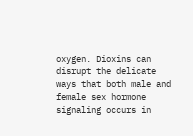oxygen. Dioxins can disrupt the delicate
ways that both male and female sex hormone signaling occurs in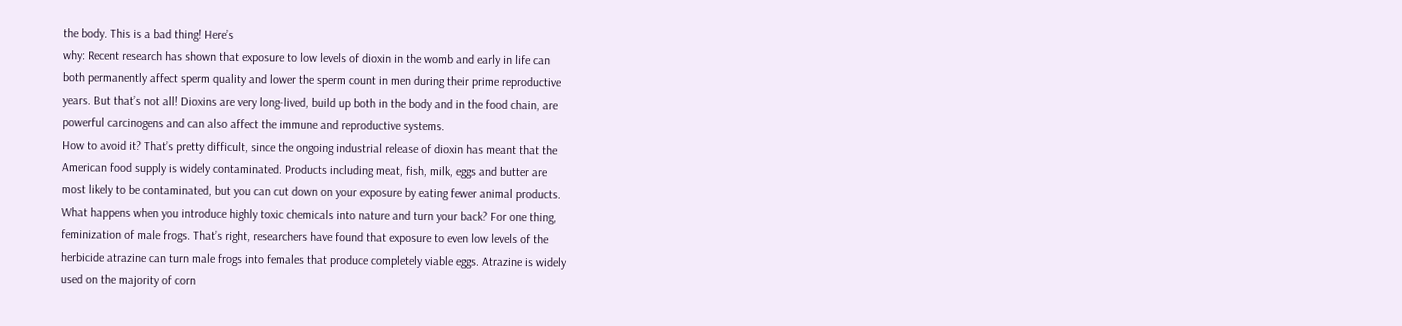the body. This is a bad thing! Here’s
why: Recent research has shown that exposure to low levels of dioxin in the womb and early in life can
both permanently affect sperm quality and lower the sperm count in men during their prime reproductive
years. But that’s not all! Dioxins are very long-lived, build up both in the body and in the food chain, are
powerful carcinogens and can also affect the immune and reproductive systems.
How to avoid it? That’s pretty difficult, since the ongoing industrial release of dioxin has meant that the
American food supply is widely contaminated. Products including meat, fish, milk, eggs and butter are
most likely to be contaminated, but you can cut down on your exposure by eating fewer animal products.
What happens when you introduce highly toxic chemicals into nature and turn your back? For one thing,
feminization of male frogs. That’s right, researchers have found that exposure to even low levels of the
herbicide atrazine can turn male frogs into females that produce completely viable eggs. Atrazine is widely
used on the majority of corn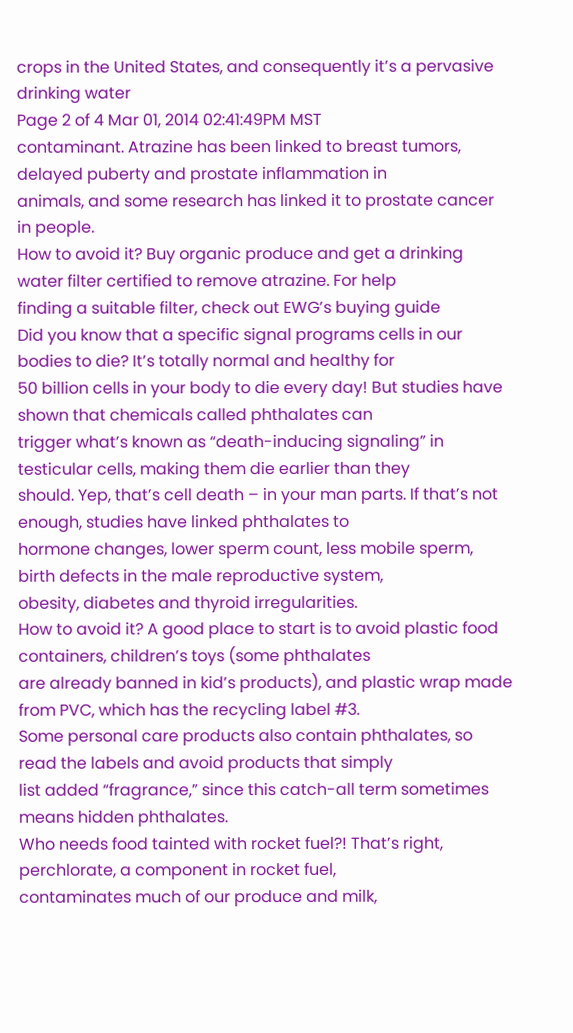crops in the United States, and consequently it’s a pervasive drinking water
Page 2 of 4 Mar 01, 2014 02:41:49PM MST
contaminant. Atrazine has been linked to breast tumors, delayed puberty and prostate inflammation in
animals, and some research has linked it to prostate cancer in people.
How to avoid it? Buy organic produce and get a drinking water filter certified to remove atrazine. For help
finding a suitable filter, check out EWG’s buying guide
Did you know that a specific signal programs cells in our bodies to die? It’s totally normal and healthy for
50 billion cells in your body to die every day! But studies have shown that chemicals called phthalates can
trigger what’s known as “death-inducing signaling” in testicular cells, making them die earlier than they
should. Yep, that’s cell death – in your man parts. If that’s not enough, studies have linked phthalates to
hormone changes, lower sperm count, less mobile sperm, birth defects in the male reproductive system,
obesity, diabetes and thyroid irregularities.
How to avoid it? A good place to start is to avoid plastic food containers, children’s toys (some phthalates
are already banned in kid’s products), and plastic wrap made from PVC, which has the recycling label #3.
Some personal care products also contain phthalates, so read the labels and avoid products that simply
list added “fragrance,” since this catch-all term sometimes means hidden phthalates.
Who needs food tainted with rocket fuel?! That’s right, perchlorate, a component in rocket fuel,
contaminates much of our produce and milk,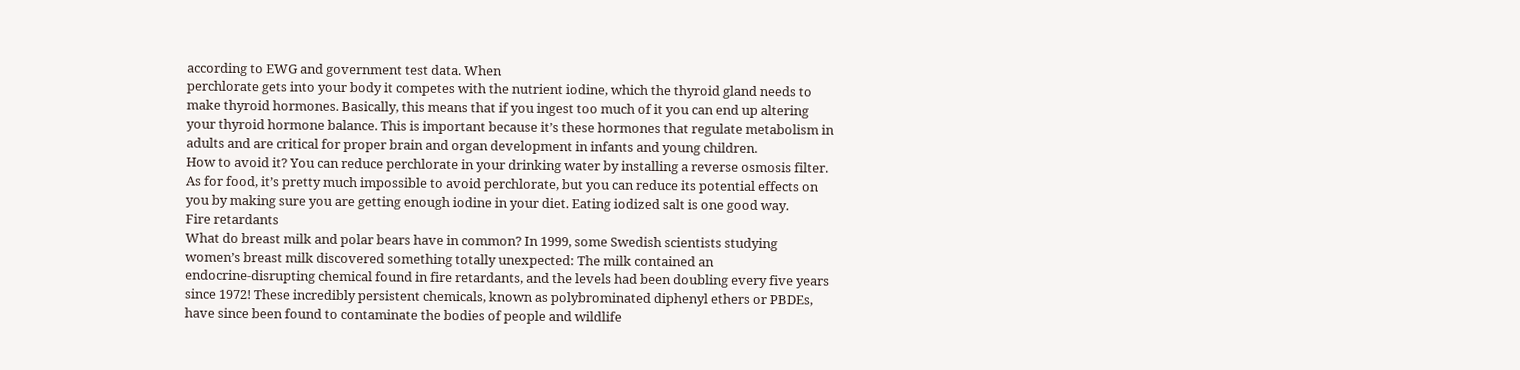according to EWG and government test data. When
perchlorate gets into your body it competes with the nutrient iodine, which the thyroid gland needs to
make thyroid hormones. Basically, this means that if you ingest too much of it you can end up altering
your thyroid hormone balance. This is important because it’s these hormones that regulate metabolism in
adults and are critical for proper brain and organ development in infants and young children.
How to avoid it? You can reduce perchlorate in your drinking water by installing a reverse osmosis filter.
As for food, it’s pretty much impossible to avoid perchlorate, but you can reduce its potential effects on
you by making sure you are getting enough iodine in your diet. Eating iodized salt is one good way.
Fire retardants
What do breast milk and polar bears have in common? In 1999, some Swedish scientists studying
women’s breast milk discovered something totally unexpected: The milk contained an
endocrine-disrupting chemical found in fire retardants, and the levels had been doubling every five years
since 1972! These incredibly persistent chemicals, known as polybrominated diphenyl ethers or PBDEs,
have since been found to contaminate the bodies of people and wildlife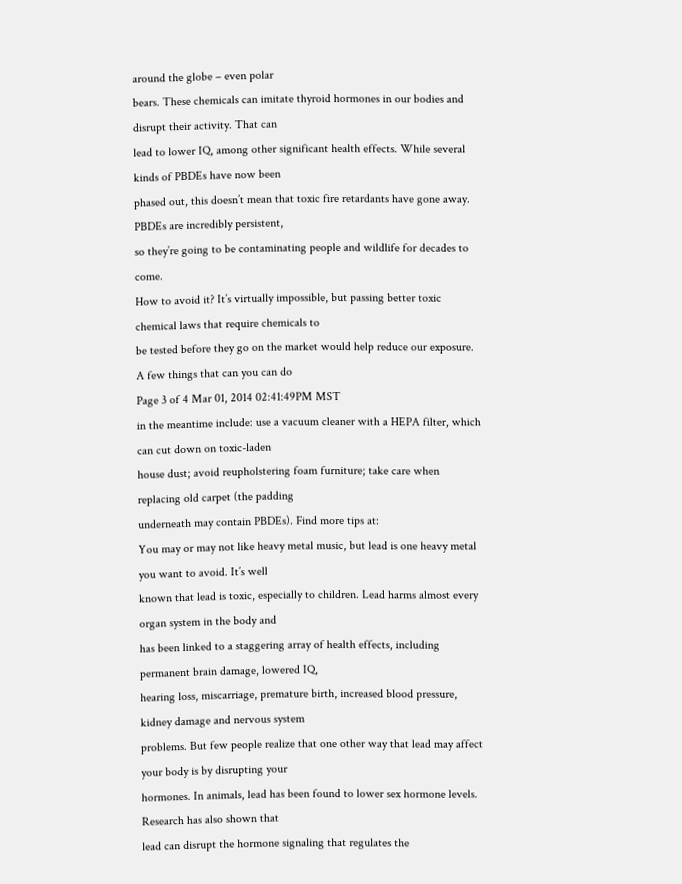around the globe – even polar
bears. These chemicals can imitate thyroid hormones in our bodies and disrupt their activity. That can
lead to lower IQ, among other significant health effects. While several kinds of PBDEs have now been
phased out, this doesn’t mean that toxic fire retardants have gone away. PBDEs are incredibly persistent,
so they’re going to be contaminating people and wildlife for decades to come.
How to avoid it? It’s virtually impossible, but passing better toxic chemical laws that require chemicals to
be tested before they go on the market would help reduce our exposure. A few things that can you can do
Page 3 of 4 Mar 01, 2014 02:41:49PM MST
in the meantime include: use a vacuum cleaner with a HEPA filter, which can cut down on toxic-laden
house dust; avoid reupholstering foam furniture; take care when replacing old carpet (the padding
underneath may contain PBDEs). Find more tips at:
You may or may not like heavy metal music, but lead is one heavy metal you want to avoid. It’s well
known that lead is toxic, especially to children. Lead harms almost every organ system in the body and
has been linked to a staggering array of health effects, including permanent brain damage, lowered IQ,
hearing loss, miscarriage, premature birth, increased blood pressure, kidney damage and nervous system
problems. But few people realize that one other way that lead may affect your body is by disrupting your
hormones. In animals, lead has been found to lower sex hormone levels. Research has also shown that
lead can disrupt the hormone signaling that regulates the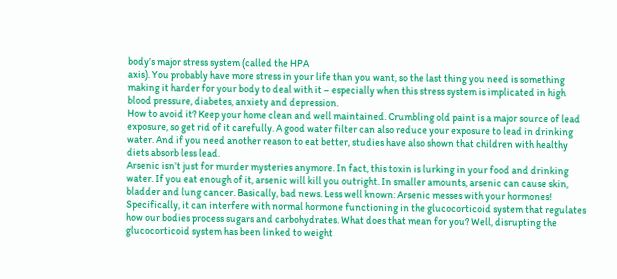body’s major stress system (called the HPA
axis). You probably have more stress in your life than you want, so the last thing you need is something
making it harder for your body to deal with it – especially when this stress system is implicated in high
blood pressure, diabetes, anxiety and depression.
How to avoid it? Keep your home clean and well maintained. Crumbling old paint is a major source of lead
exposure, so get rid of it carefully. A good water filter can also reduce your exposure to lead in drinking
water. And if you need another reason to eat better, studies have also shown that children with healthy
diets absorb less lead.
Arsenic isn’t just for murder mysteries anymore. In fact, this toxin is lurking in your food and drinking
water. If you eat enough of it, arsenic will kill you outright. In smaller amounts, arsenic can cause skin,
bladder and lung cancer. Basically, bad news. Less well known: Arsenic messes with your hormones!
Specifically, it can interfere with normal hormone functioning in the glucocorticoid system that regulates
how our bodies process sugars and carbohydrates. What does that mean for you? Well, disrupting the
glucocorticoid system has been linked to weight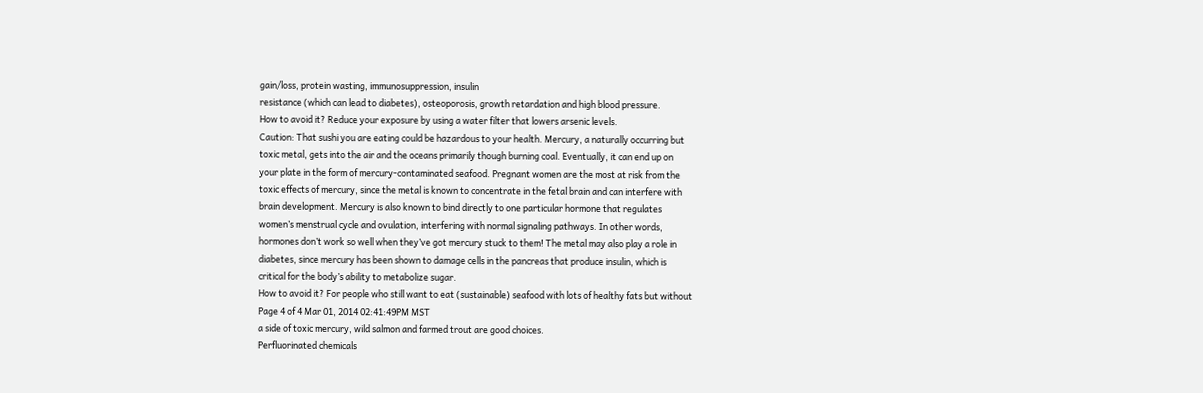gain/loss, protein wasting, immunosuppression, insulin
resistance (which can lead to diabetes), osteoporosis, growth retardation and high blood pressure.
How to avoid it? Reduce your exposure by using a water filter that lowers arsenic levels.
Caution: That sushi you are eating could be hazardous to your health. Mercury, a naturally occurring but
toxic metal, gets into the air and the oceans primarily though burning coal. Eventually, it can end up on
your plate in the form of mercury-contaminated seafood. Pregnant women are the most at risk from the
toxic effects of mercury, since the metal is known to concentrate in the fetal brain and can interfere with
brain development. Mercury is also known to bind directly to one particular hormone that regulates
women’s menstrual cycle and ovulation, interfering with normal signaling pathways. In other words,
hormones don’t work so well when they’ve got mercury stuck to them! The metal may also play a role in
diabetes, since mercury has been shown to damage cells in the pancreas that produce insulin, which is
critical for the body’s ability to metabolize sugar.
How to avoid it? For people who still want to eat (sustainable) seafood with lots of healthy fats but without
Page 4 of 4 Mar 01, 2014 02:41:49PM MST
a side of toxic mercury, wild salmon and farmed trout are good choices.
Perfluorinated chemicals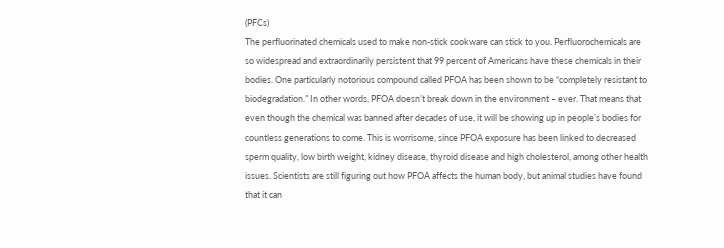(PFCs)
The perfluorinated chemicals used to make non-stick cookware can stick to you. Perfluorochemicals are
so widespread and extraordinarily persistent that 99 percent of Americans have these chemicals in their
bodies. One particularly notorious compound called PFOA has been shown to be “completely resistant to
biodegradation.” In other words, PFOA doesn’t break down in the environment – ever. That means that
even though the chemical was banned after decades of use, it will be showing up in people’s bodies for
countless generations to come. This is worrisome, since PFOA exposure has been linked to decreased
sperm quality, low birth weight, kidney disease, thyroid disease and high cholesterol, among other health
issues. Scientists are still figuring out how PFOA affects the human body, but animal studies have found
that it can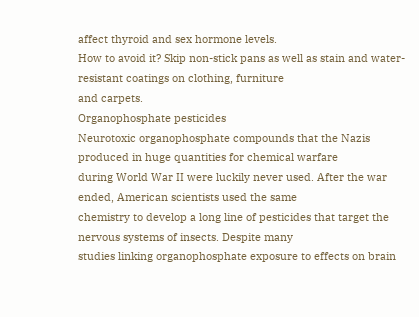affect thyroid and sex hormone levels.
How to avoid it? Skip non-stick pans as well as stain and water-resistant coatings on clothing, furniture
and carpets.
Organophosphate pesticides
Neurotoxic organophosphate compounds that the Nazis produced in huge quantities for chemical warfare
during World War II were luckily never used. After the war ended, American scientists used the same
chemistry to develop a long line of pesticides that target the nervous systems of insects. Despite many
studies linking organophosphate exposure to effects on brain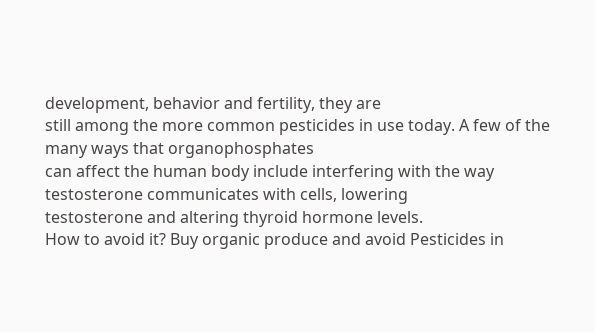development, behavior and fertility, they are
still among the more common pesticides in use today. A few of the many ways that organophosphates
can affect the human body include interfering with the way testosterone communicates with cells, lowering
testosterone and altering thyroid hormone levels.
How to avoid it? Buy organic produce and avoid Pesticides in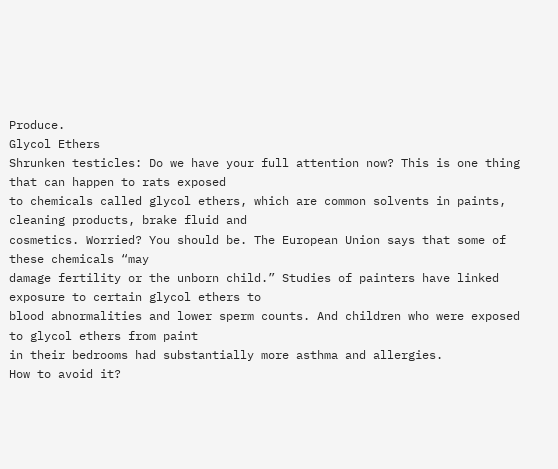Produce.
Glycol Ethers
Shrunken testicles: Do we have your full attention now? This is one thing that can happen to rats exposed
to chemicals called glycol ethers, which are common solvents in paints, cleaning products, brake fluid and
cosmetics. Worried? You should be. The European Union says that some of these chemicals “may
damage fertility or the unborn child.” Studies of painters have linked exposure to certain glycol ethers to
blood abnormalities and lower sperm counts. And children who were exposed to glycol ethers from paint
in their bedrooms had substantially more asthma and allergies.
How to avoid it?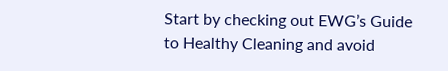Start by checking out EWG’s Guide to Healthy Cleaning and avoid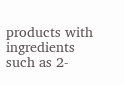products with
ingredients such as 2-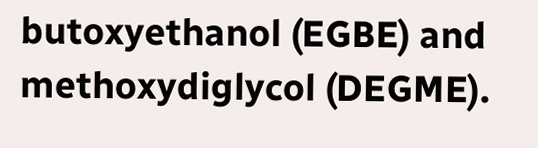butoxyethanol (EGBE) and methoxydiglycol (DEGME).